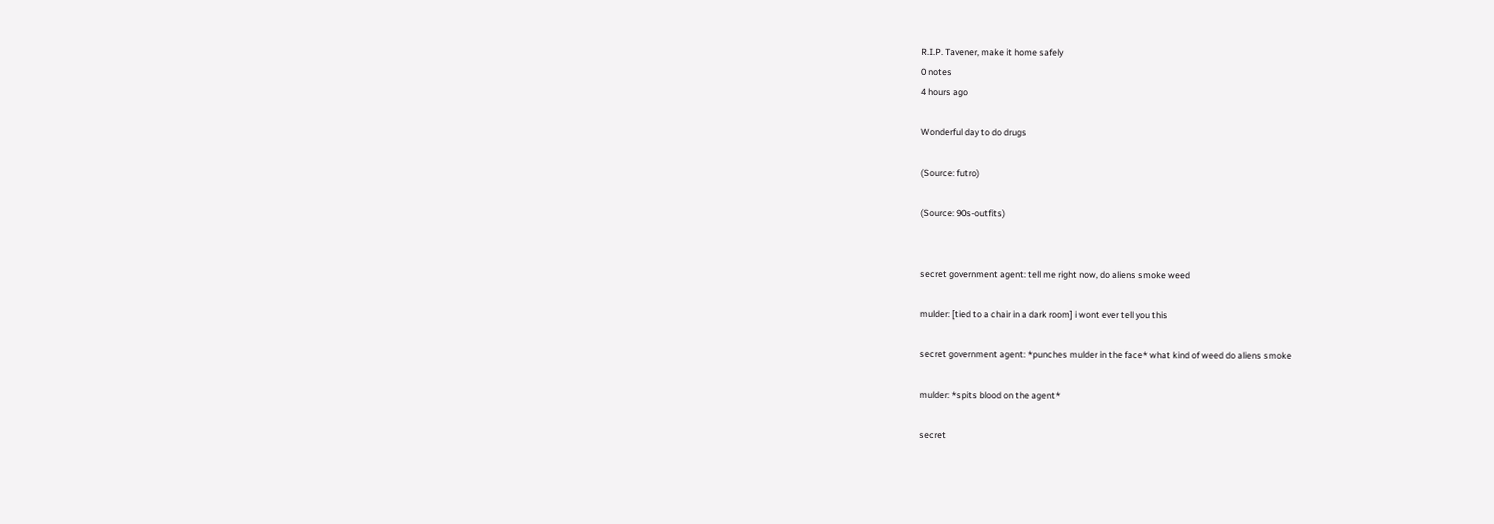R.I.P. Tavener, make it home safely
0 notes
4 hours ago

Wonderful day to do drugs

(Source: futro)

(Source: 90s-outfits)


secret government agent: tell me right now, do aliens smoke weed

mulder: [tied to a chair in a dark room] i wont ever tell you this

secret government agent: *punches mulder in the face* what kind of weed do aliens smoke

mulder: *spits blood on the agent*

secret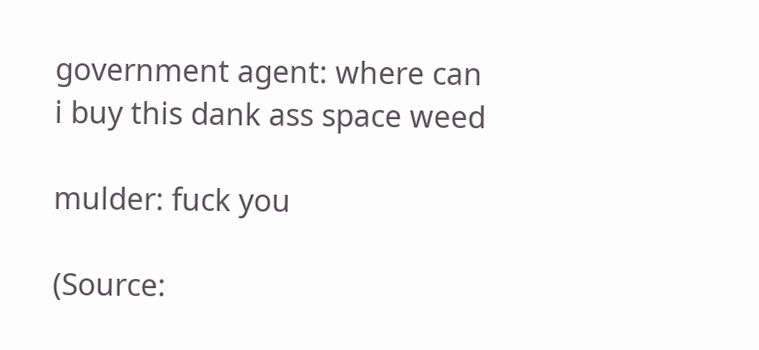government agent: where can i buy this dank ass space weed

mulder: fuck you

(Source: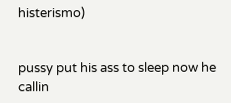histerismo)


pussy put his ass to sleep now he callin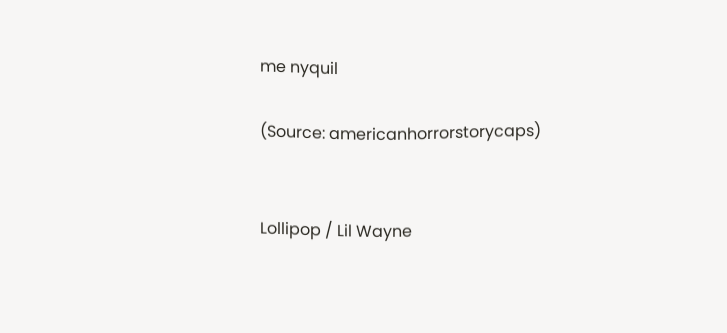me nyquil

(Source: americanhorrorstorycaps)


Lollipop / Lil Wayne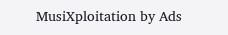MusiXploitation by Ads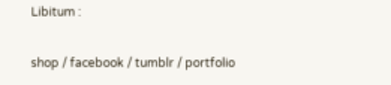Libitum :

shop / facebook / tumblr / portfolio